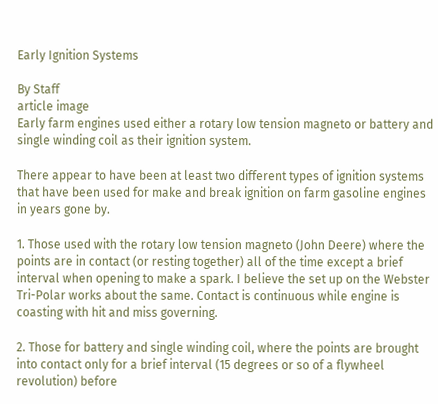Early Ignition Systems

By Staff
article image
Early farm engines used either a rotary low tension magneto or battery and single winding coil as their ignition system.

There appear to have been at least two different types of ignition systems that have been used for make and break ignition on farm gasoline engines in years gone by.

1. Those used with the rotary low tension magneto (John Deere) where the points are in contact (or resting together) all of the time except a brief interval when opening to make a spark. I believe the set up on the Webster Tri-Polar works about the same. Contact is continuous while engine is coasting with hit and miss governing.

2. Those for battery and single winding coil, where the points are brought into contact only for a brief interval (15 degrees or so of a flywheel revolution) before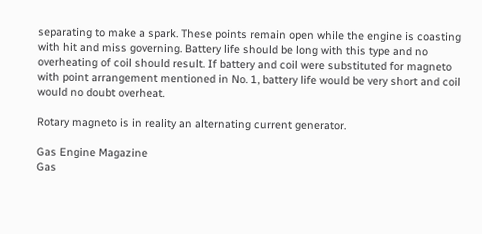separating to make a spark. These points remain open while the engine is coasting with hit and miss governing. Battery life should be long with this type and no overheating of coil should result. If battery and coil were substituted for magneto with point arrangement mentioned in No. 1, battery life would be very short and coil would no doubt overheat.

Rotary magneto is in reality an alternating current generator.

Gas Engine Magazine
Gas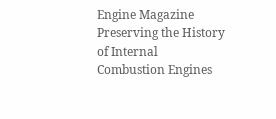Engine Magazine
Preserving the History of Internal Combustion Engines